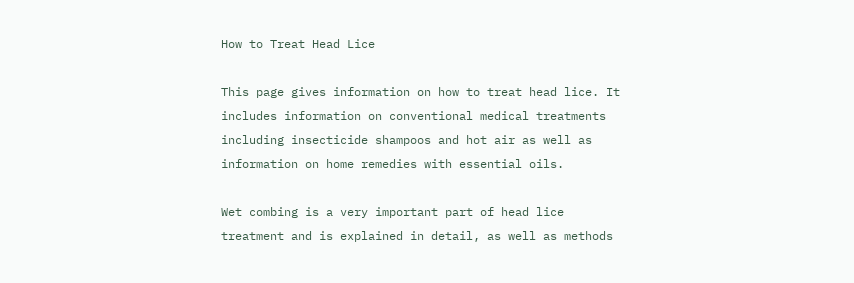How to Treat Head Lice

This page gives information on how to treat head lice. It includes information on conventional medical treatments including insecticide shampoos and hot air as well as information on home remedies with essential oils.

Wet combing is a very important part of head lice treatment and is explained in detail, as well as methods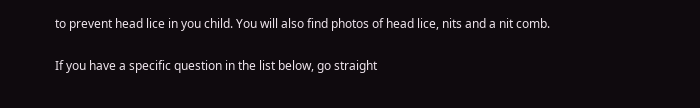to prevent head lice in you child. You will also find photos of head lice, nits and a nit comb.

If you have a specific question in the list below, go straight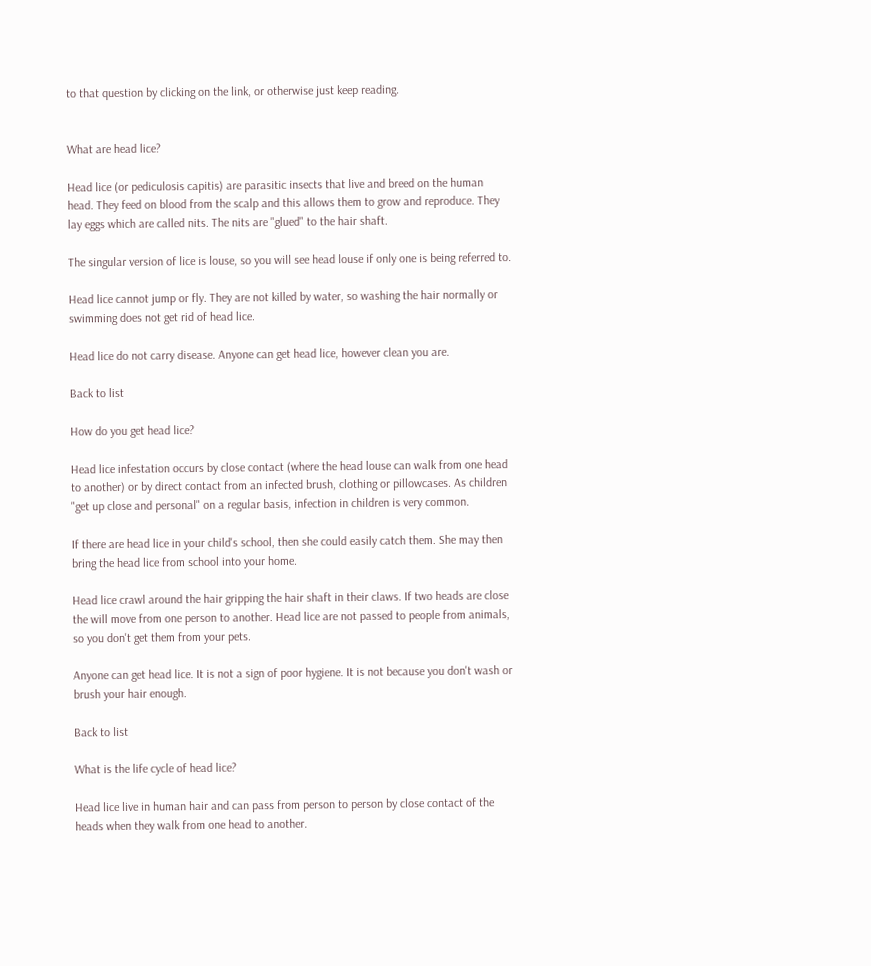to that question by clicking on the link, or otherwise just keep reading.


What are head lice?

Head lice (or pediculosis capitis) are parasitic insects that live and breed on the human head. They feed on blood from the scalp and this allows them to grow and reproduce. They lay eggs which are called nits. The nits are "glued" to the hair shaft.

The singular version of lice is louse, so you will see head louse if only one is being referred to.

Head lice cannot jump or fly. They are not killed by water, so washing the hair normally or swimming does not get rid of head lice.

Head lice do not carry disease. Anyone can get head lice, however clean you are.

Back to list

How do you get head lice?

Head lice infestation occurs by close contact (where the head louse can walk from one head to another) or by direct contact from an infected brush, clothing or pillowcases. As children "get up close and personal" on a regular basis, infection in children is very common.

If there are head lice in your child's school, then she could easily catch them. She may then bring the head lice from school into your home.

Head lice crawl around the hair gripping the hair shaft in their claws. If two heads are close the will move from one person to another. Head lice are not passed to people from animals, so you don't get them from your pets.

Anyone can get head lice. It is not a sign of poor hygiene. It is not because you don't wash or brush your hair enough.

Back to list

What is the life cycle of head lice?

Head lice live in human hair and can pass from person to person by close contact of the heads when they walk from one head to another.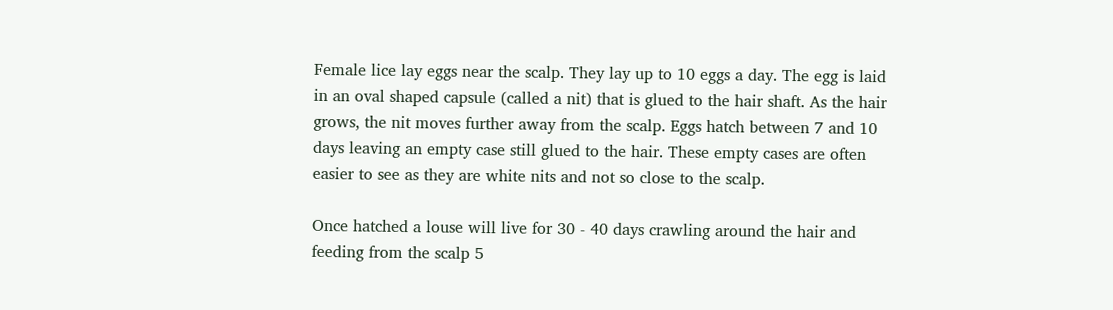Female lice lay eggs near the scalp. They lay up to 10 eggs a day. The egg is laid in an oval shaped capsule (called a nit) that is glued to the hair shaft. As the hair grows, the nit moves further away from the scalp. Eggs hatch between 7 and 10 days leaving an empty case still glued to the hair. These empty cases are often easier to see as they are white nits and not so close to the scalp.

Once hatched a louse will live for 30 - 40 days crawling around the hair and feeding from the scalp 5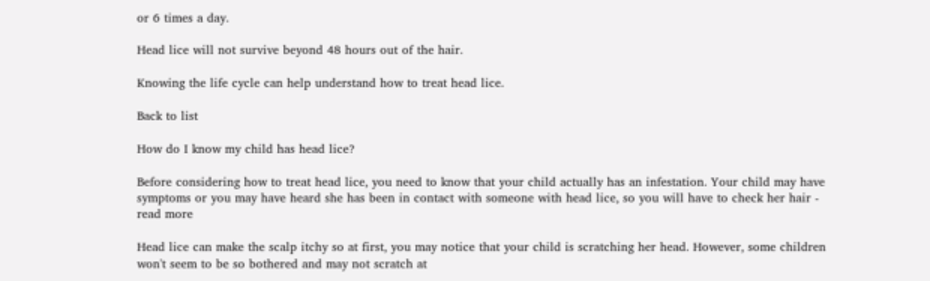or 6 times a day.

Head lice will not survive beyond 48 hours out of the hair.

Knowing the life cycle can help understand how to treat head lice.

Back to list

How do I know my child has head lice?

Before considering how to treat head lice, you need to know that your child actually has an infestation. Your child may have symptoms or you may have heard she has been in contact with someone with head lice, so you will have to check her hair - read more

Head lice can make the scalp itchy so at first, you may notice that your child is scratching her head. However, some children won't seem to be so bothered and may not scratch at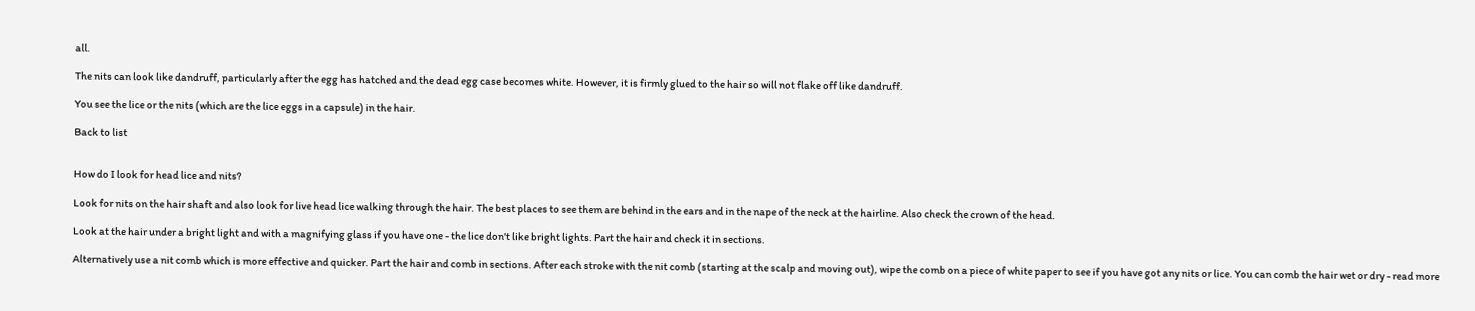all.

The nits can look like dandruff, particularly after the egg has hatched and the dead egg case becomes white. However, it is firmly glued to the hair so will not flake off like dandruff.

You see the lice or the nits (which are the lice eggs in a capsule) in the hair.

Back to list


How do I look for head lice and nits?

Look for nits on the hair shaft and also look for live head lice walking through the hair. The best places to see them are behind in the ears and in the nape of the neck at the hairline. Also check the crown of the head.

Look at the hair under a bright light and with a magnifying glass if you have one - the lice don't like bright lights. Part the hair and check it in sections.

Alternatively use a nit comb which is more effective and quicker. Part the hair and comb in sections. After each stroke with the nit comb (starting at the scalp and moving out), wipe the comb on a piece of white paper to see if you have got any nits or lice. You can comb the hair wet or dry - read more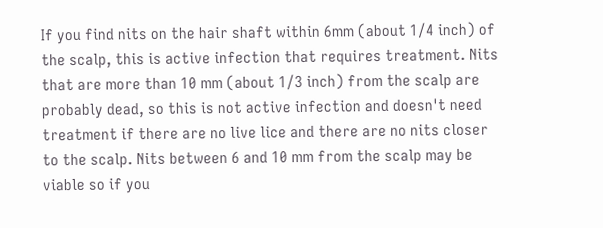If you find nits on the hair shaft within 6mm (about 1/4 inch) of the scalp, this is active infection that requires treatment. Nits that are more than 10 mm (about 1/3 inch) from the scalp are probably dead, so this is not active infection and doesn't need treatment if there are no live lice and there are no nits closer to the scalp. Nits between 6 and 10 mm from the scalp may be viable so if you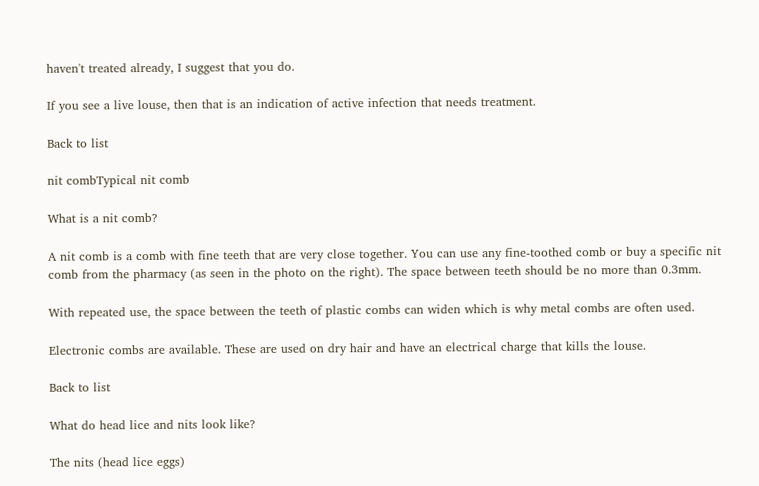haven't treated already, I suggest that you do.

If you see a live louse, then that is an indication of active infection that needs treatment.

Back to list

nit combTypical nit comb

What is a nit comb?

A nit comb is a comb with fine teeth that are very close together. You can use any fine-toothed comb or buy a specific nit comb from the pharmacy (as seen in the photo on the right). The space between teeth should be no more than 0.3mm.

With repeated use, the space between the teeth of plastic combs can widen which is why metal combs are often used.

Electronic combs are available. These are used on dry hair and have an electrical charge that kills the louse.

Back to list

What do head lice and nits look like?

The nits (head lice eggs)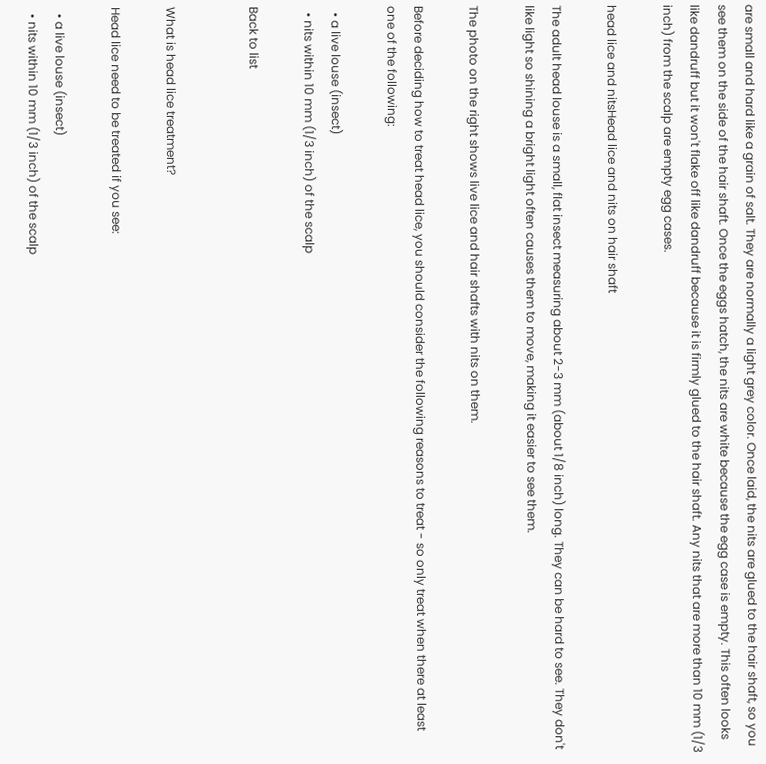are small and hard like a grain of salt. They are normally a light grey color. Once laid, the nits are glued to the hair shaft, so you see them on the side of the hair shaft. Once the eggs hatch, the nits are white because the egg case is empty. This often looks like dandruff but it won't flake off like dandruff because it is firmly glued to the hair shaft. Any nits that are more than 10 mm (1/3 inch) from the scalp are empty egg cases.

head lice and nitsHead lice and nits on hair shaft

The adult head louse is a small, flat insect measuring about 2-3 mm (about 1/8 inch) long. They can be hard to see. They don't like light so shining a bright light often causes them to move, making it easier to see them.

The photo on the right shows live lice and hair shafts with nits on them.

Before deciding how to treat head lice, you should consider the following reasons to treat - so only treat when there at least one of the following:

  • a live louse (insect)
  • nits within 10 mm (1/3 inch) of the scalp

Back to list


What is head lice treatment?

Head lice need to be treated if you see:

  • a live louse (insect)
  • nits within 10 mm (1/3 inch) of the scalp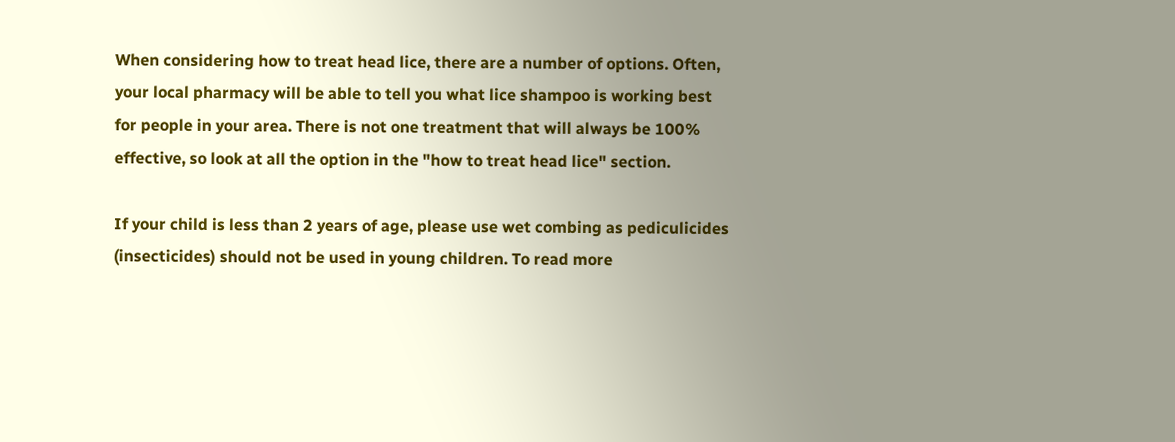When considering how to treat head lice, there are a number of options. Often, your local pharmacy will be able to tell you what lice shampoo is working best for people in your area. There is not one treatment that will always be 100% effective, so look at all the option in the "how to treat head lice" section.

If your child is less than 2 years of age, please use wet combing as pediculicides (insecticides) should not be used in young children. To read more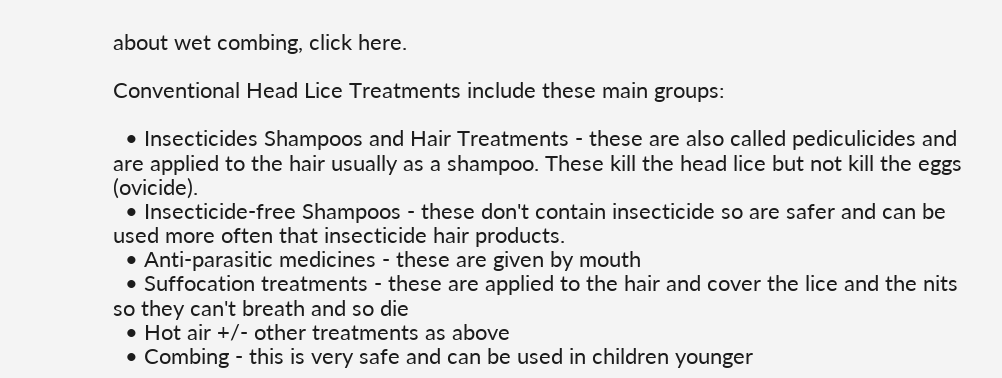about wet combing, click here.

Conventional Head Lice Treatments include these main groups:

  • Insecticides Shampoos and Hair Treatments - these are also called pediculicides and are applied to the hair usually as a shampoo. These kill the head lice but not kill the eggs (ovicide).
  • Insecticide-free Shampoos - these don't contain insecticide so are safer and can be used more often that insecticide hair products.
  • Anti-parasitic medicines - these are given by mouth
  • Suffocation treatments - these are applied to the hair and cover the lice and the nits so they can't breath and so die
  • Hot air +/- other treatments as above
  • Combing - this is very safe and can be used in children younger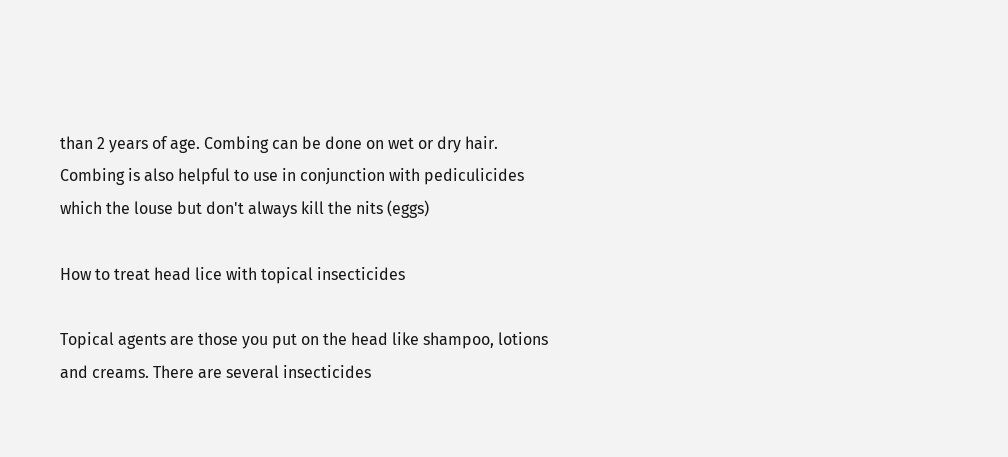than 2 years of age. Combing can be done on wet or dry hair. Combing is also helpful to use in conjunction with pediculicides which the louse but don't always kill the nits (eggs)

How to treat head lice with topical insecticides

Topical agents are those you put on the head like shampoo, lotions and creams. There are several insecticides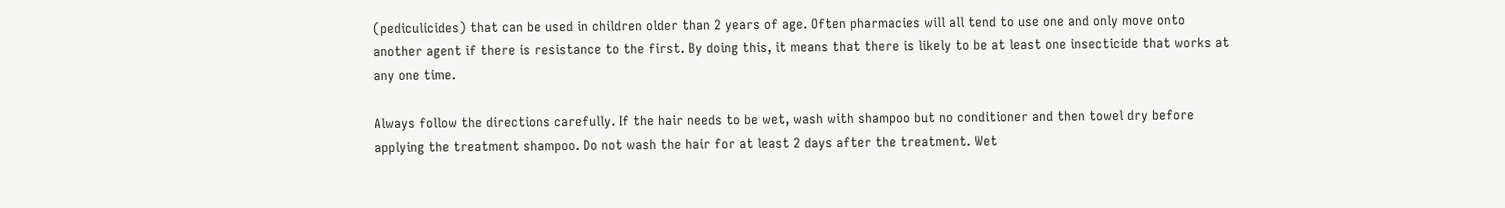(pediculicides) that can be used in children older than 2 years of age. Often pharmacies will all tend to use one and only move onto another agent if there is resistance to the first. By doing this, it means that there is likely to be at least one insecticide that works at any one time.

Always follow the directions carefully. If the hair needs to be wet, wash with shampoo but no conditioner and then towel dry before applying the treatment shampoo. Do not wash the hair for at least 2 days after the treatment. Wet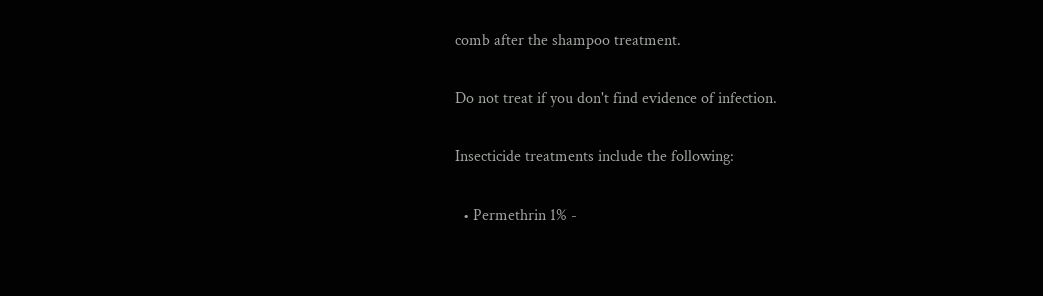comb after the shampoo treatment.

Do not treat if you don't find evidence of infection.

Insecticide treatments include the following:

  • Permethrin 1% -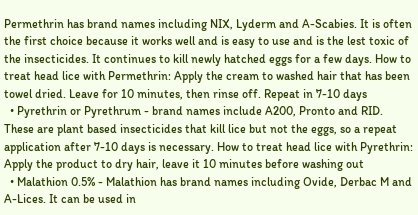Permethrin has brand names including NIX, Lyderm and A-Scabies. It is often the first choice because it works well and is easy to use and is the lest toxic of the insecticides. It continues to kill newly hatched eggs for a few days. How to treat head lice with Permethrin: Apply the cream to washed hair that has been towel dried. Leave for 10 minutes, then rinse off. Repeat in 7-10 days
  • Pyrethrin or Pyrethrum - brand names include A200, Pronto and RID. These are plant based insecticides that kill lice but not the eggs, so a repeat application after 7-10 days is necessary. How to treat head lice with Pyrethrin: Apply the product to dry hair, leave it 10 minutes before washing out
  • Malathion 0.5% - Malathion has brand names including Ovide, Derbac M and A-Lices. It can be used in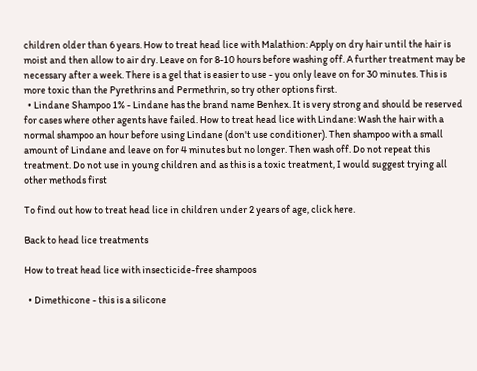children older than 6 years. How to treat head lice with Malathion: Apply on dry hair until the hair is moist and then allow to air dry. Leave on for 8-10 hours before washing off. A further treatment may be necessary after a week. There is a gel that is easier to use - you only leave on for 30 minutes. This is more toxic than the Pyrethrins and Permethrin, so try other options first.
  • Lindane Shampoo 1% - Lindane has the brand name Benhex. It is very strong and should be reserved for cases where other agents have failed. How to treat head lice with Lindane: Wash the hair with a normal shampoo an hour before using Lindane (don't use conditioner). Then shampoo with a small amount of Lindane and leave on for 4 minutes but no longer. Then wash off. Do not repeat this treatment. Do not use in young children and as this is a toxic treatment, I would suggest trying all other methods first

To find out how to treat head lice in children under 2 years of age, click here.

Back to head lice treatments

How to treat head lice with insecticide-free shampoos

  • Dimethicone - this is a silicone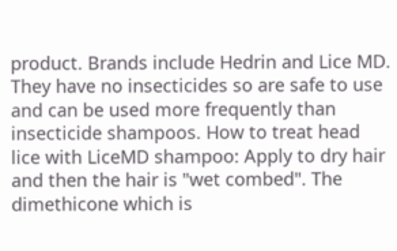product. Brands include Hedrin and Lice MD. They have no insecticides so are safe to use and can be used more frequently than insecticide shampoos. How to treat head lice with LiceMD shampoo: Apply to dry hair and then the hair is "wet combed". The dimethicone which is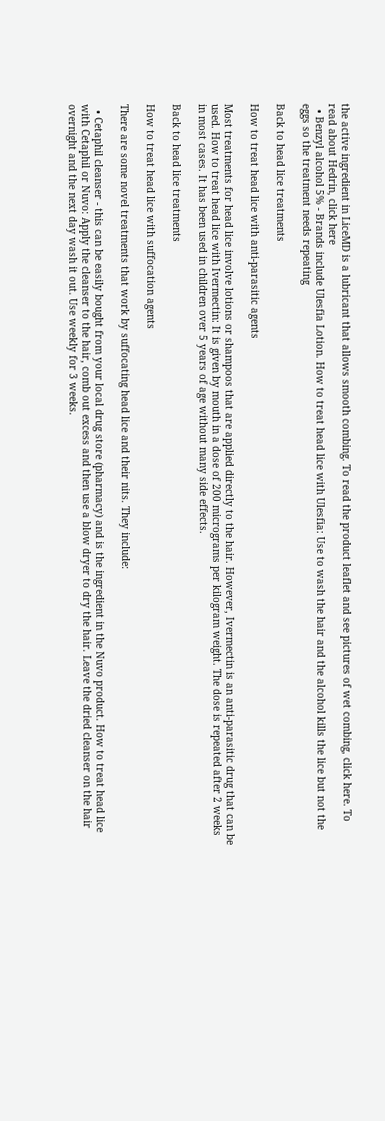the active ingredient in LiceMD is a lubricant that allows smooth combing. To read the product leaflet and see pictures of wet combing, click here. To read about Hedrin, click here
  • Benzyl alcohol 5% - Brands include Ulesfia Lotion. How to treat head lice with Ulesfia: Use to wash the hair and the alcohol kills the lice but not the eggs so the treatment needs repeating

Back to head lice treatments

How to treat head lice with anti-parasitic agents

Most treatments for head lice involve lotions or shampoos that are applied directly to the hair. However, Ivermectin is an anti-parasitic drug that can be used. How to treat head lice with Ivermectin: It is given by mouth in a dose of 200 micrograms per kilogram weight. The dose is repeated after 2 weeks in most cases. It has been used in children over 5 years of age without many side effects.

Back to head lice treatments

How to treat head lice with suffocation agents

There are some novel treatments that work by suffocating head lice and their nits. They include:

  • Cetaphil cleanser - this can be easily bought from your local drug store (pharmacy) and is the ingredient in the Nuvo product. How to treat head lice with Cetaphil or Nuvo: Apply the cleanser to the hair, comb out excess and then use a blow dryer to dry the hair. Leave the dried cleanser on the hair overnight and the next day wash it out. Use weekly for 3 weeks.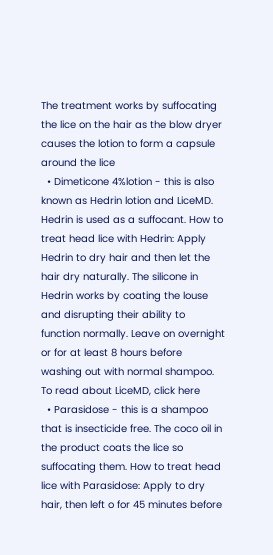The treatment works by suffocating the lice on the hair as the blow dryer causes the lotion to form a capsule around the lice
  • Dimeticone 4%lotion - this is also known as Hedrin lotion and LiceMD. Hedrin is used as a suffocant. How to treat head lice with Hedrin: Apply Hedrin to dry hair and then let the hair dry naturally. The silicone in Hedrin works by coating the louse and disrupting their ability to function normally. Leave on overnight or for at least 8 hours before washing out with normal shampoo. To read about LiceMD, click here
  • Parasidose - this is a shampoo that is insecticide free. The coco oil in the product coats the lice so suffocating them. How to treat head lice with Parasidose: Apply to dry hair, then left o for 45 minutes before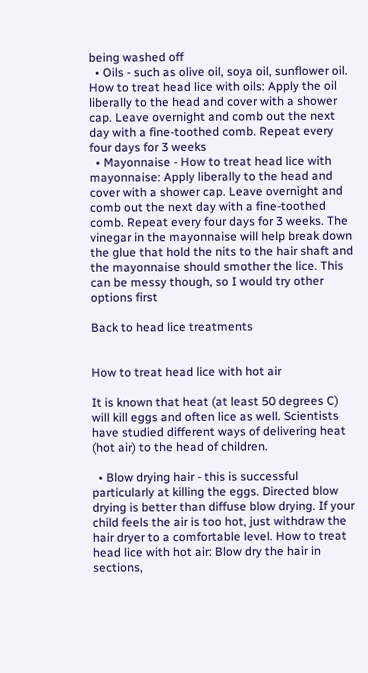being washed off
  • Oils - such as olive oil, soya oil, sunflower oil. How to treat head lice with oils: Apply the oil liberally to the head and cover with a shower cap. Leave overnight and comb out the next day with a fine-toothed comb. Repeat every four days for 3 weeks
  • Mayonnaise - How to treat head lice with mayonnaise: Apply liberally to the head and cover with a shower cap. Leave overnight and comb out the next day with a fine-toothed comb. Repeat every four days for 3 weeks. The vinegar in the mayonnaise will help break down the glue that hold the nits to the hair shaft and the mayonnaise should smother the lice. This can be messy though, so I would try other options first

Back to head lice treatments


How to treat head lice with hot air

It is known that heat (at least 50 degrees C) will kill eggs and often lice as well. Scientists have studied different ways of delivering heat (hot air) to the head of children.

  • Blow drying hair - this is successful particularly at killing the eggs. Directed blow drying is better than diffuse blow drying. If your child feels the air is too hot, just withdraw the hair dryer to a comfortable level. How to treat head lice with hot air: Blow dry the hair in sections,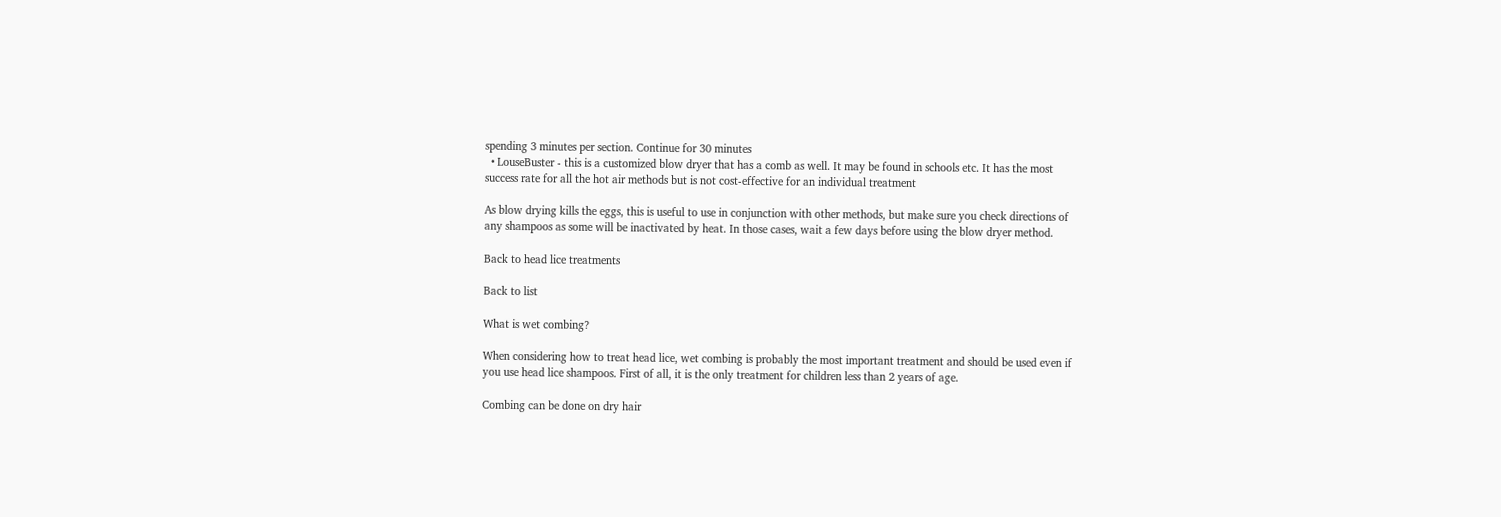spending 3 minutes per section. Continue for 30 minutes
  • LouseBuster - this is a customized blow dryer that has a comb as well. It may be found in schools etc. It has the most success rate for all the hot air methods but is not cost-effective for an individual treatment

As blow drying kills the eggs, this is useful to use in conjunction with other methods, but make sure you check directions of any shampoos as some will be inactivated by heat. In those cases, wait a few days before using the blow dryer method.

Back to head lice treatments

Back to list

What is wet combing?

When considering how to treat head lice, wet combing is probably the most important treatment and should be used even if you use head lice shampoos. First of all, it is the only treatment for children less than 2 years of age.

Combing can be done on dry hair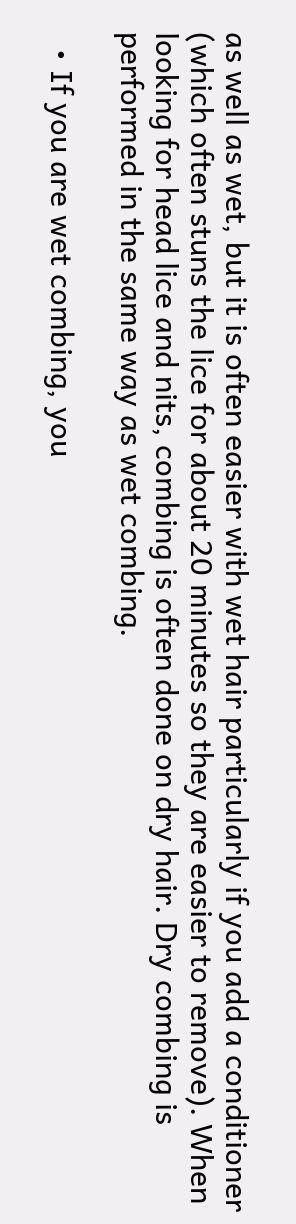as well as wet, but it is often easier with wet hair particularly if you add a conditioner (which often stuns the lice for about 20 minutes so they are easier to remove). When looking for head lice and nits, combing is often done on dry hair. Dry combing is performed in the same way as wet combing.

  • If you are wet combing, you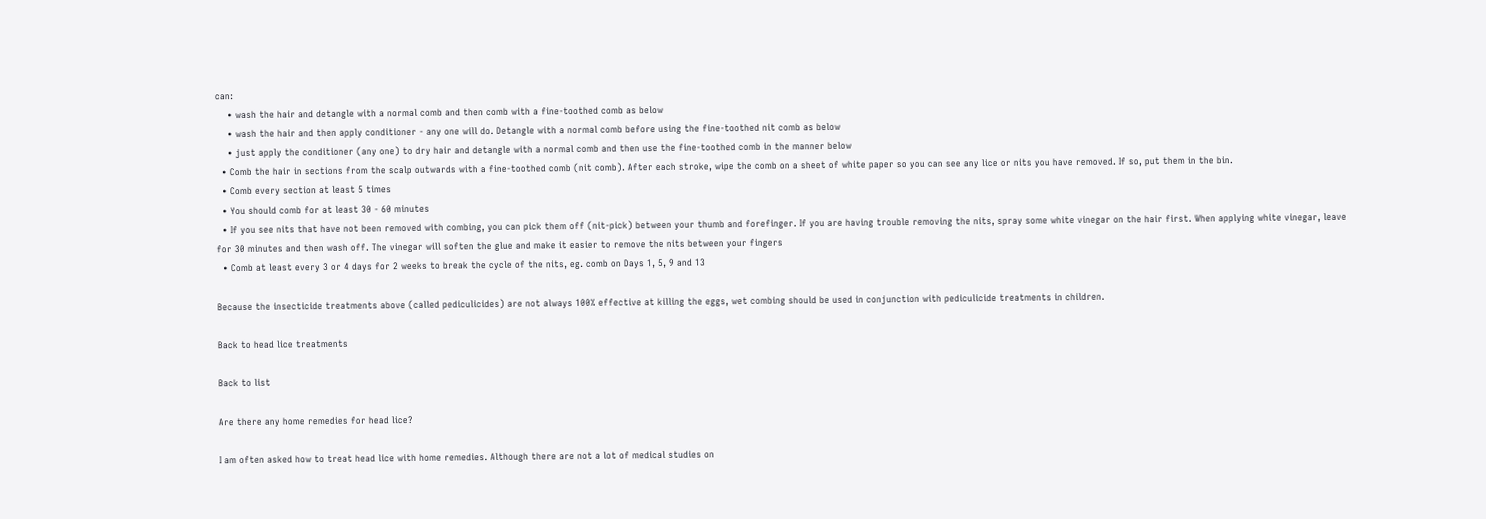can:
    • wash the hair and detangle with a normal comb and then comb with a fine-toothed comb as below
    • wash the hair and then apply conditioner - any one will do. Detangle with a normal comb before using the fine-toothed nit comb as below
    • just apply the conditioner (any one) to dry hair and detangle with a normal comb and then use the fine-toothed comb in the manner below
  • Comb the hair in sections from the scalp outwards with a fine-toothed comb (nit comb). After each stroke, wipe the comb on a sheet of white paper so you can see any lice or nits you have removed. If so, put them in the bin.
  • Comb every section at least 5 times
  • You should comb for at least 30 - 60 minutes
  • If you see nits that have not been removed with combing, you can pick them off (nit-pick) between your thumb and forefinger. If you are having trouble removing the nits, spray some white vinegar on the hair first. When applying white vinegar, leave for 30 minutes and then wash off. The vinegar will soften the glue and make it easier to remove the nits between your fingers
  • Comb at least every 3 or 4 days for 2 weeks to break the cycle of the nits, eg. comb on Days 1, 5, 9 and 13

Because the insecticide treatments above (called pediculicides) are not always 100% effective at killing the eggs, wet combing should be used in conjunction with pediculicide treatments in children.

Back to head lice treatments

Back to list

Are there any home remedies for head lice?

I am often asked how to treat head lice with home remedies. Although there are not a lot of medical studies on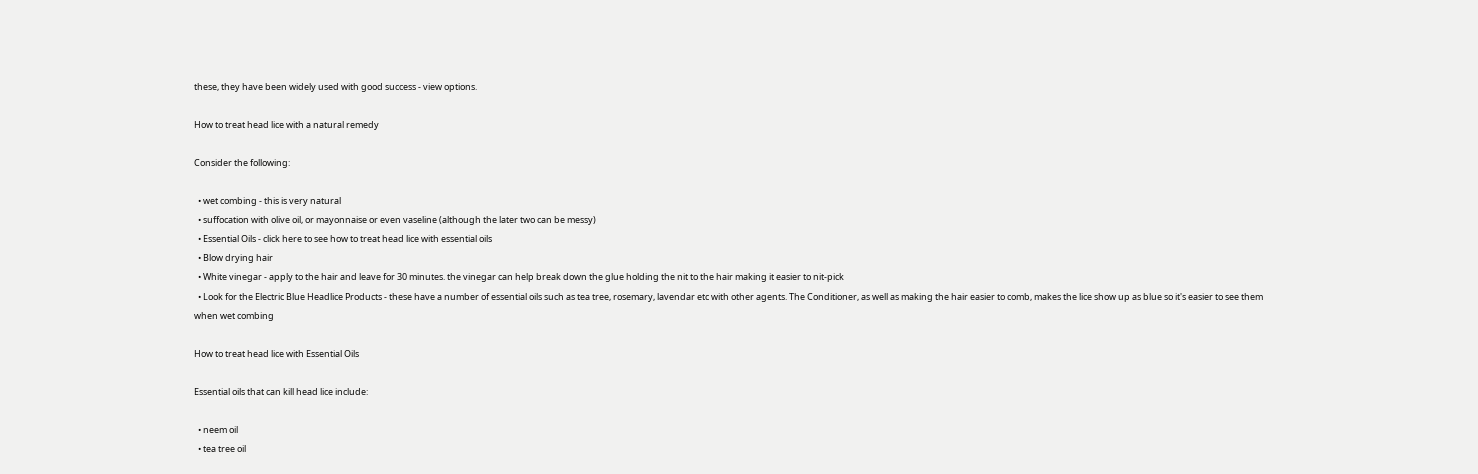these, they have been widely used with good success - view options.

How to treat head lice with a natural remedy

Consider the following:

  • wet combing - this is very natural
  • suffocation with olive oil, or mayonnaise or even vaseline (although the later two can be messy)
  • Essential Oils - click here to see how to treat head lice with essential oils
  • Blow drying hair
  • White vinegar - apply to the hair and leave for 30 minutes. the vinegar can help break down the glue holding the nit to the hair making it easier to nit-pick
  • Look for the Electric Blue Headlice Products - these have a number of essential oils such as tea tree, rosemary, lavendar etc with other agents. The Conditioner, as well as making the hair easier to comb, makes the lice show up as blue so it's easier to see them when wet combing

How to treat head lice with Essential Oils

Essential oils that can kill head lice include:

  • neem oil
  • tea tree oil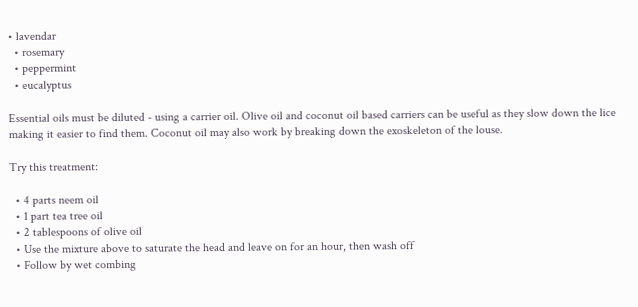• lavendar
  • rosemary
  • peppermint
  • eucalyptus

Essential oils must be diluted - using a carrier oil. Olive oil and coconut oil based carriers can be useful as they slow down the lice making it easier to find them. Coconut oil may also work by breaking down the exoskeleton of the louse.

Try this treatment:

  • 4 parts neem oil
  • 1 part tea tree oil
  • 2 tablespoons of olive oil
  • Use the mixture above to saturate the head and leave on for an hour, then wash off
  • Follow by wet combing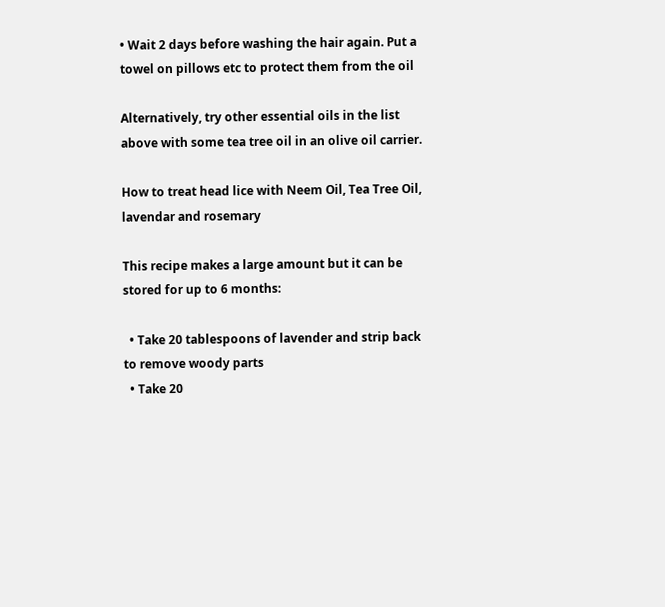• Wait 2 days before washing the hair again. Put a towel on pillows etc to protect them from the oil

Alternatively, try other essential oils in the list above with some tea tree oil in an olive oil carrier.

How to treat head lice with Neem Oil, Tea Tree Oil, lavendar and rosemary

This recipe makes a large amount but it can be stored for up to 6 months:

  • Take 20 tablespoons of lavender and strip back to remove woody parts
  • Take 20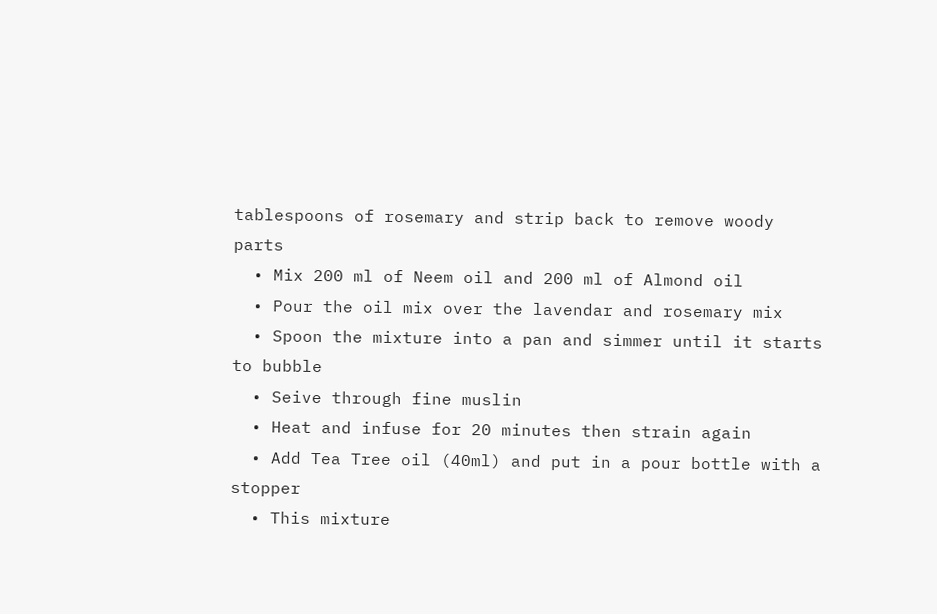tablespoons of rosemary and strip back to remove woody parts
  • Mix 200 ml of Neem oil and 200 ml of Almond oil
  • Pour the oil mix over the lavendar and rosemary mix
  • Spoon the mixture into a pan and simmer until it starts to bubble
  • Seive through fine muslin
  • Heat and infuse for 20 minutes then strain again
  • Add Tea Tree oil (40ml) and put in a pour bottle with a stopper
  • This mixture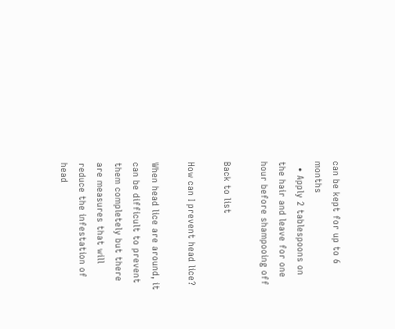can be kept for up to 6 months
  • Apply 2 tablespoons on the hair and leave for one hour before shampooing off

Back to list

How can I prevent head lice?

When head lice are around, it can be difficult to prevent them completely but there are measures that will reduce the infestation of head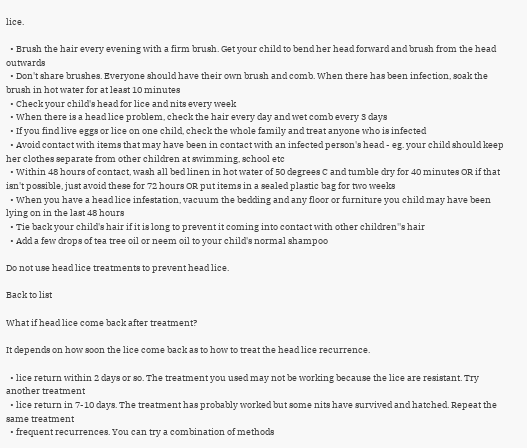lice.

  • Brush the hair every evening with a firm brush. Get your child to bend her head forward and brush from the head outwards
  • Don't share brushes. Everyone should have their own brush and comb. When there has been infection, soak the brush in hot water for at least 10 minutes
  • Check your child's head for lice and nits every week
  • When there is a head lice problem, check the hair every day and wet comb every 3 days
  • If you find live eggs or lice on one child, check the whole family and treat anyone who is infected
  • Avoid contact with items that may have been in contact with an infected person's head - eg. your child should keep her clothes separate from other children at swimming, school etc
  • Within 48 hours of contact, wash all bed linen in hot water of 50 degrees C and tumble dry for 40 minutes OR if that isn't possible, just avoid these for 72 hours OR put items in a sealed plastic bag for two weeks
  • When you have a head lice infestation, vacuum the bedding and any floor or furniture you child may have been lying on in the last 48 hours
  • Tie back your child's hair if it is long to prevent it coming into contact with other children''s hair
  • Add a few drops of tea tree oil or neem oil to your child's normal shampoo

Do not use head lice treatments to prevent head lice.

Back to list

What if head lice come back after treatment?

It depends on how soon the lice come back as to how to treat the head lice recurrence.

  • lice return within 2 days or so. The treatment you used may not be working because the lice are resistant. Try another treatment
  • lice return in 7-10 days. The treatment has probably worked but some nits have survived and hatched. Repeat the same treatment
  • frequent recurrences. You can try a combination of methods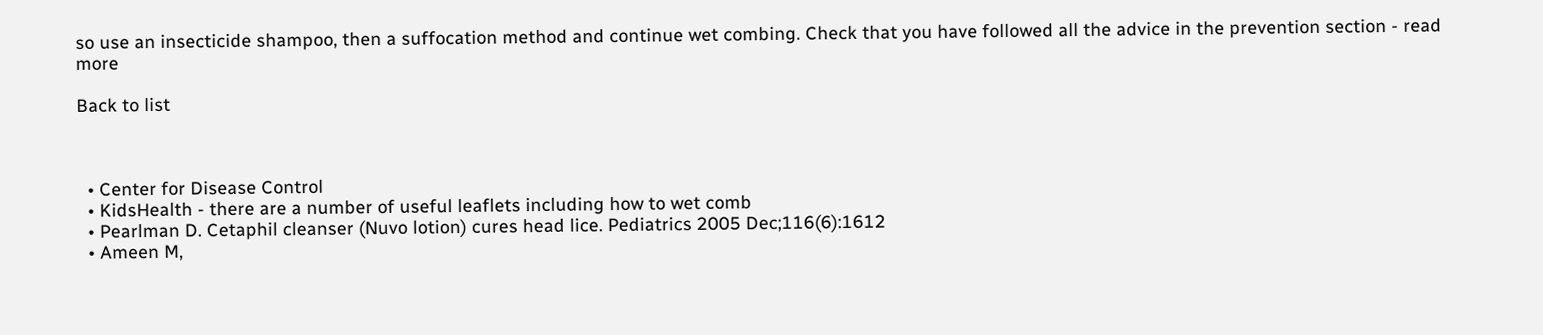so use an insecticide shampoo, then a suffocation method and continue wet combing. Check that you have followed all the advice in the prevention section - read more

Back to list



  • Center for Disease Control
  • KidsHealth - there are a number of useful leaflets including how to wet comb
  • Pearlman D. Cetaphil cleanser (Nuvo lotion) cures head lice. Pediatrics 2005 Dec;116(6):1612
  • Ameen M,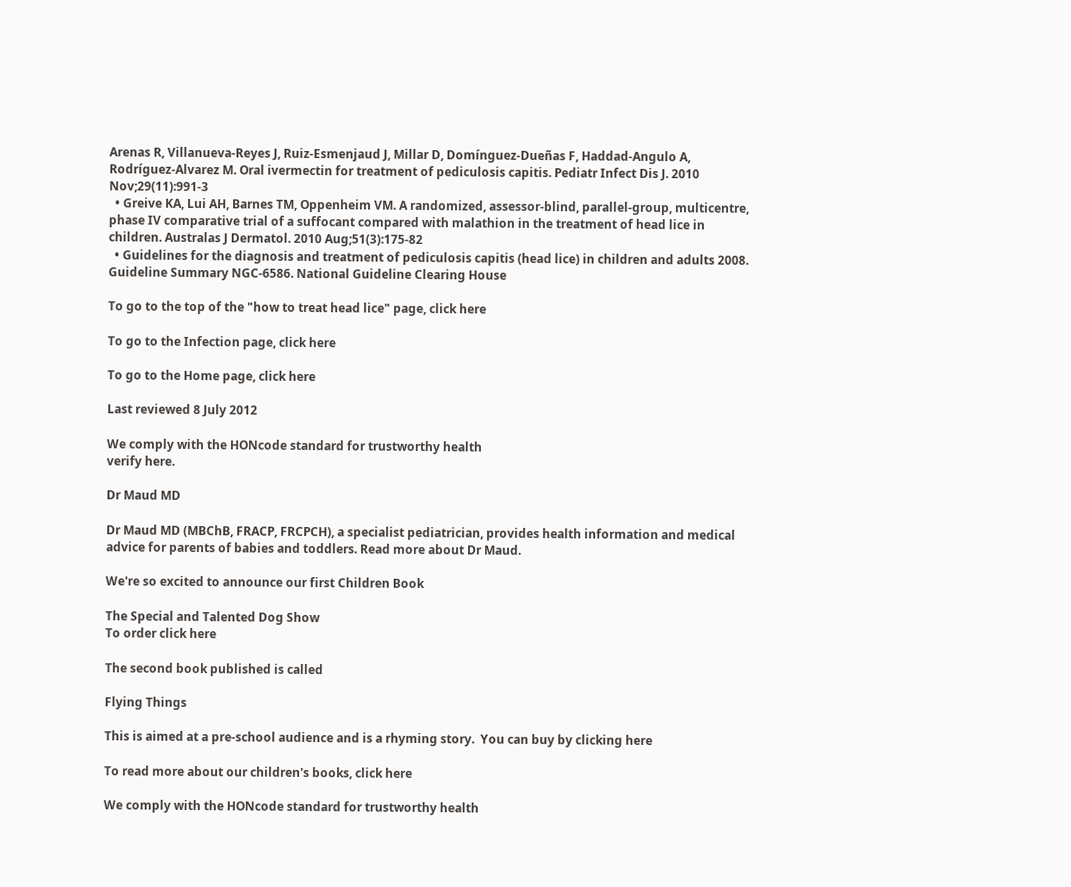Arenas R, Villanueva-Reyes J, Ruiz-Esmenjaud J, Millar D, Domínguez-Dueñas F, Haddad-Angulo A, Rodríguez-Alvarez M. Oral ivermectin for treatment of pediculosis capitis. Pediatr Infect Dis J. 2010 Nov;29(11):991-3
  • Greive KA, Lui AH, Barnes TM, Oppenheim VM. A randomized, assessor-blind, parallel-group, multicentre, phase IV comparative trial of a suffocant compared with malathion in the treatment of head lice in children. Australas J Dermatol. 2010 Aug;51(3):175-82
  • Guidelines for the diagnosis and treatment of pediculosis capitis (head lice) in children and adults 2008. Guideline Summary NGC-6586. National Guideline Clearing House

To go to the top of the "how to treat head lice" page, click here

To go to the Infection page, click here

To go to the Home page, click here

Last reviewed 8 July 2012

We comply with the HONcode standard for trustworthy health
verify here.

Dr Maud MD

Dr Maud MD (MBChB, FRACP, FRCPCH), a specialist pediatrician, provides health information and medical advice for parents of babies and toddlers. Read more about Dr Maud.

We're so excited to announce our first Children Book

The Special and Talented Dog Show
To order click here

The second book published is called

Flying Things

This is aimed at a pre-school audience and is a rhyming story.  You can buy by clicking here

To read more about our children's books, click here

We comply with the HONcode standard for trustworthy health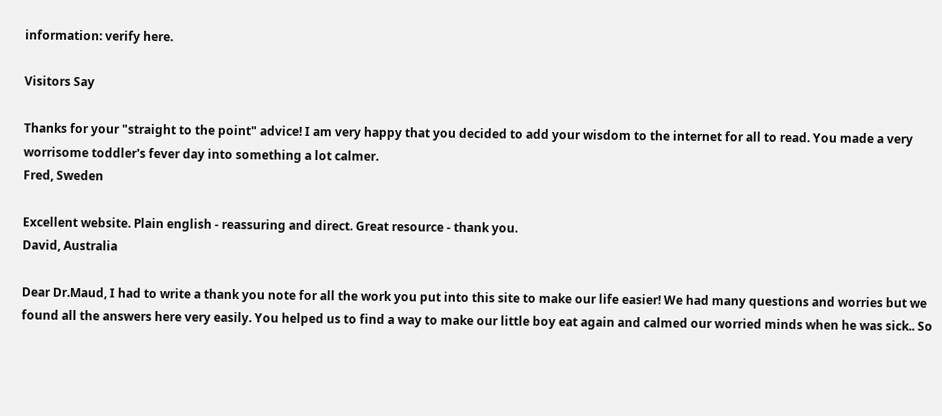information: verify here.

Visitors Say

Thanks for your "straight to the point" advice! I am very happy that you decided to add your wisdom to the internet for all to read. You made a very worrisome toddler's fever day into something a lot calmer.
Fred, Sweden

Excellent website. Plain english - reassuring and direct. Great resource - thank you.
David, Australia

Dear Dr.Maud, I had to write a thank you note for all the work you put into this site to make our life easier! We had many questions and worries but we found all the answers here very easily. You helped us to find a way to make our little boy eat again and calmed our worried minds when he was sick.. So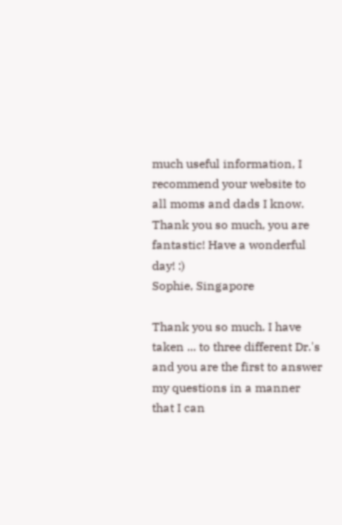much useful information, I recommend your website to all moms and dads I know. Thank you so much, you are fantastic! Have a wonderful day! :)
Sophie, Singapore

Thank you so much. I have taken ... to three different Dr.'s and you are the first to answer my questions in a manner that I can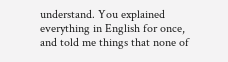understand. You explained everything in English for once, and told me things that none of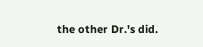the other Dr.'s did.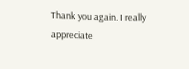Thank you again. I really appreciate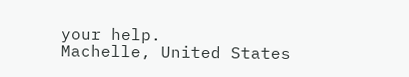your help.
Machelle, United States